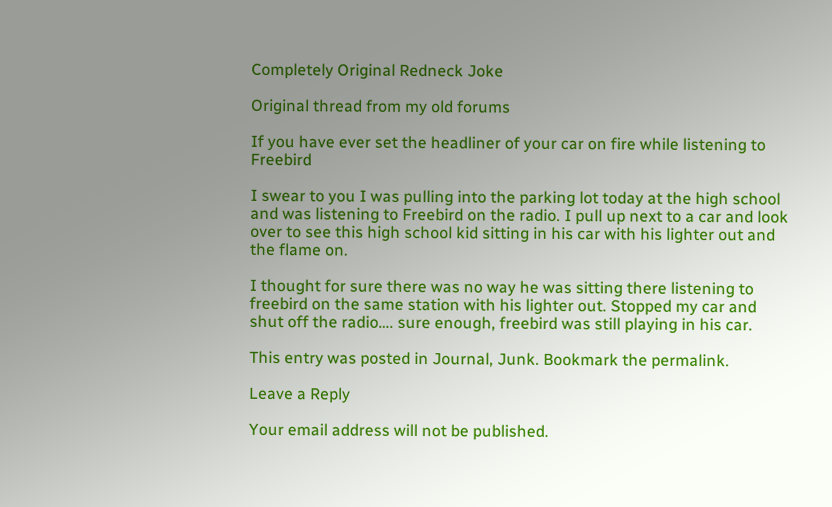Completely Original Redneck Joke

Original thread from my old forums

If you have ever set the headliner of your car on fire while listening to Freebird

I swear to you I was pulling into the parking lot today at the high school and was listening to Freebird on the radio. I pull up next to a car and look over to see this high school kid sitting in his car with his lighter out and the flame on.

I thought for sure there was no way he was sitting there listening to freebird on the same station with his lighter out. Stopped my car and shut off the radio…. sure enough, freebird was still playing in his car.

This entry was posted in Journal, Junk. Bookmark the permalink.

Leave a Reply

Your email address will not be published.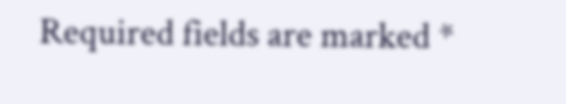Required fields are marked *